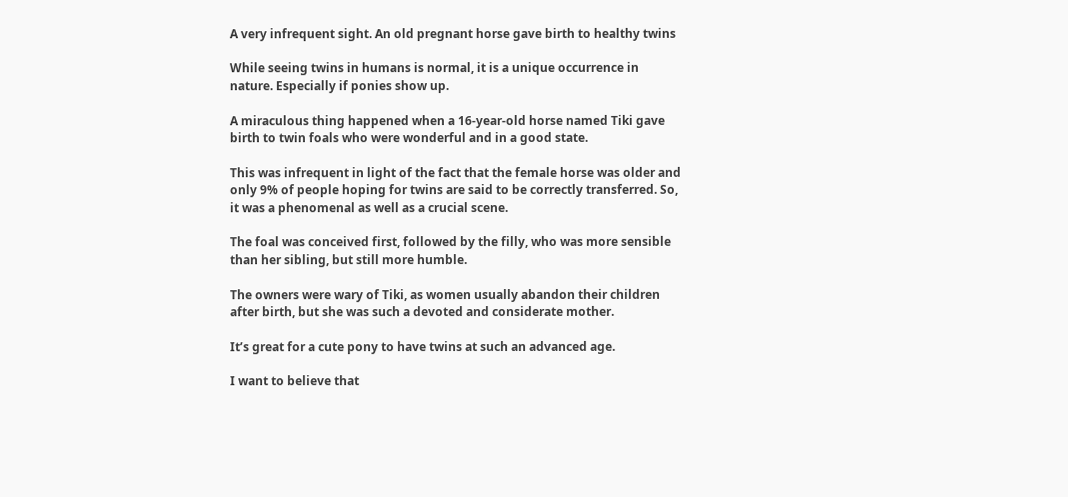A very infrequent sight. An old pregnant horse gave birth to healthy twins

While seeing twins in humans is normal, it is a unique occurrence in nature. Especially if ponies show up.

A miraculous thing happened when a 16-year-old horse named Tiki gave birth to twin foals who were wonderful and in a good state.

This was infrequent in light of the fact that the female horse was older and only 9% of people hoping for twins are said to be correctly transferred. So, it was a phenomenal as well as a crucial scene.

The foal was conceived first, followed by the filly, who was more sensible than her sibling, but still more humble.

The owners were wary of Tiki, as women usually abandon their children after birth, but she was such a devoted and considerate mother.

It’s great for a cute pony to have twins at such an advanced age.

I want to believe that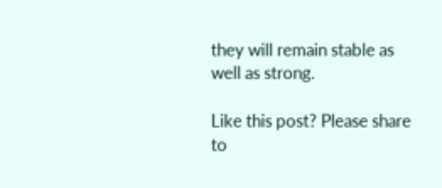they will remain stable as well as strong.

Like this post? Please share to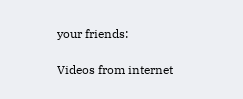your friends:

Videos from internet